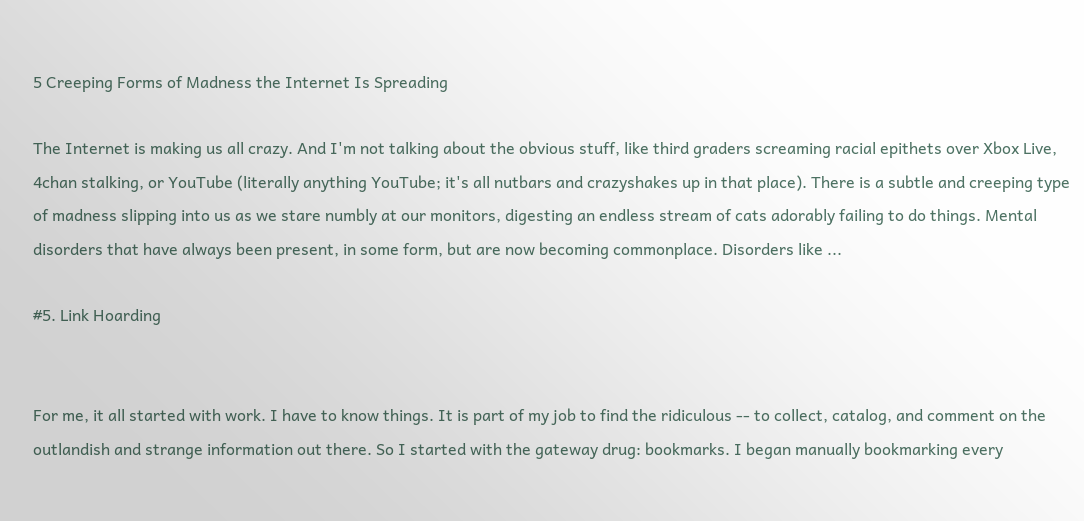5 Creeping Forms of Madness the Internet Is Spreading

The Internet is making us all crazy. And I'm not talking about the obvious stuff, like third graders screaming racial epithets over Xbox Live, 4chan stalking, or YouTube (literally anything YouTube; it's all nutbars and crazyshakes up in that place). There is a subtle and creeping type of madness slipping into us as we stare numbly at our monitors, digesting an endless stream of cats adorably failing to do things. Mental disorders that have always been present, in some form, but are now becoming commonplace. Disorders like ...

#5. Link Hoarding


For me, it all started with work. I have to know things. It is part of my job to find the ridiculous -- to collect, catalog, and comment on the outlandish and strange information out there. So I started with the gateway drug: bookmarks. I began manually bookmarking every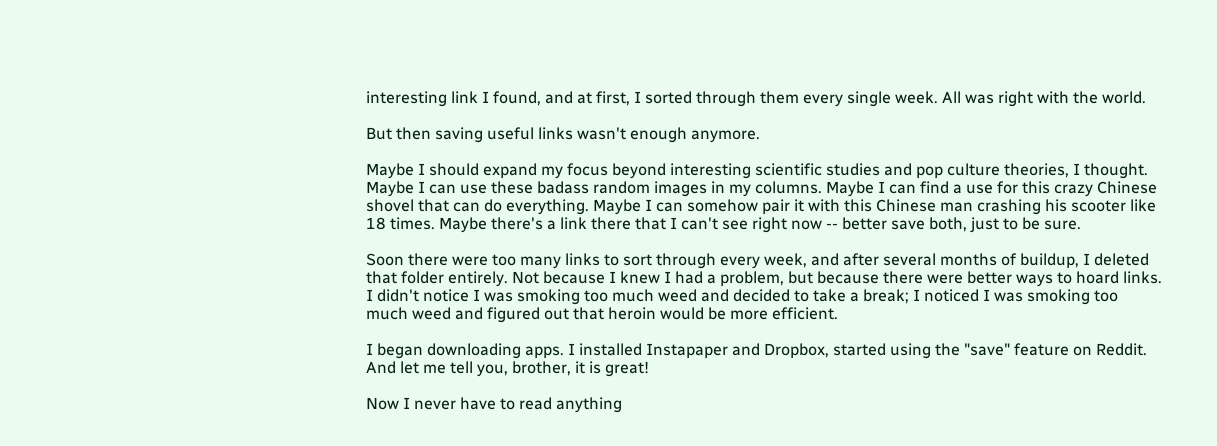interesting link I found, and at first, I sorted through them every single week. All was right with the world.

But then saving useful links wasn't enough anymore.

Maybe I should expand my focus beyond interesting scientific studies and pop culture theories, I thought. Maybe I can use these badass random images in my columns. Maybe I can find a use for this crazy Chinese shovel that can do everything. Maybe I can somehow pair it with this Chinese man crashing his scooter like 18 times. Maybe there's a link there that I can't see right now -- better save both, just to be sure.

Soon there were too many links to sort through every week, and after several months of buildup, I deleted that folder entirely. Not because I knew I had a problem, but because there were better ways to hoard links. I didn't notice I was smoking too much weed and decided to take a break; I noticed I was smoking too much weed and figured out that heroin would be more efficient.

I began downloading apps. I installed Instapaper and Dropbox, started using the "save" feature on Reddit. And let me tell you, brother, it is great!

Now I never have to read anything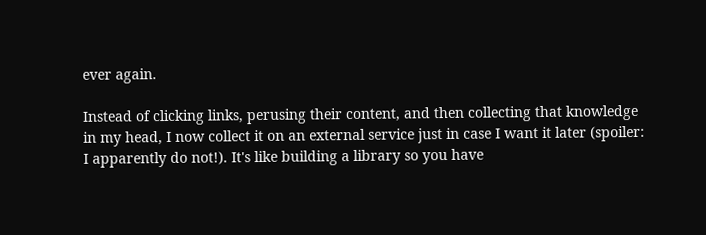ever again.

Instead of clicking links, perusing their content, and then collecting that knowledge in my head, I now collect it on an external service just in case I want it later (spoiler: I apparently do not!). It's like building a library so you have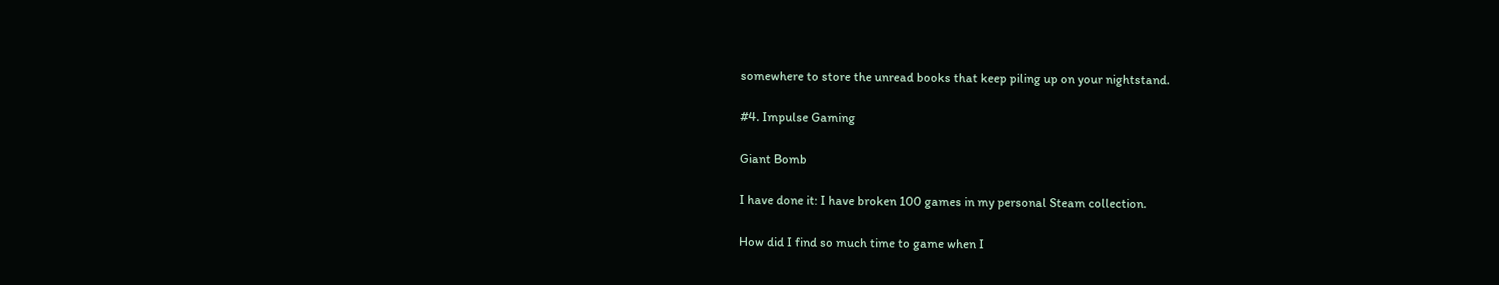somewhere to store the unread books that keep piling up on your nightstand.

#4. Impulse Gaming

Giant Bomb

I have done it: I have broken 100 games in my personal Steam collection.

How did I find so much time to game when I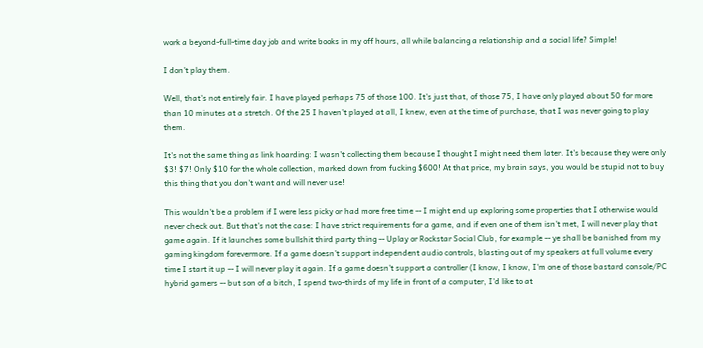work a beyond-full-time day job and write books in my off hours, all while balancing a relationship and a social life? Simple!

I don't play them.

Well, that's not entirely fair. I have played perhaps 75 of those 100. It's just that, of those 75, I have only played about 50 for more than 10 minutes at a stretch. Of the 25 I haven't played at all, I knew, even at the time of purchase, that I was never going to play them.

It's not the same thing as link hoarding: I wasn't collecting them because I thought I might need them later. It's because they were only $3! $7! Only $10 for the whole collection, marked down from fucking $600! At that price, my brain says, you would be stupid not to buy this thing that you don't want and will never use!

This wouldn't be a problem if I were less picky or had more free time -- I might end up exploring some properties that I otherwise would never check out. But that's not the case: I have strict requirements for a game, and if even one of them isn't met, I will never play that game again. If it launches some bullshit third party thing -- Uplay or Rockstar Social Club, for example -- ye shall be banished from my gaming kingdom forevermore. If a game doesn't support independent audio controls, blasting out of my speakers at full volume every time I start it up -- I will never play it again. If a game doesn't support a controller (I know, I know, I'm one of those bastard console/PC hybrid gamers -- but son of a bitch, I spend two-thirds of my life in front of a computer, I'd like to at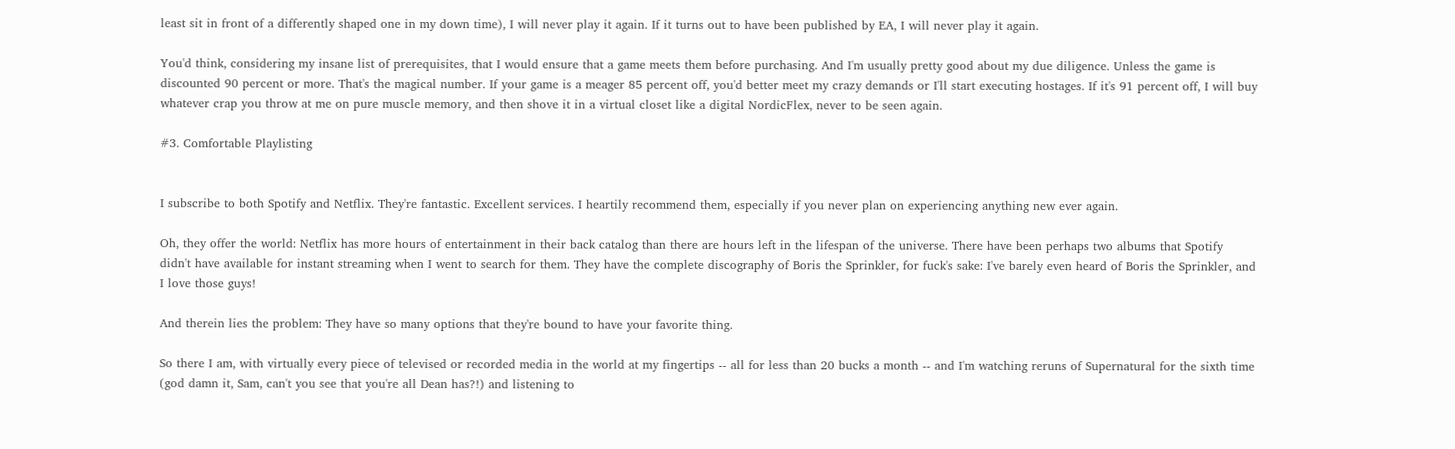least sit in front of a differently shaped one in my down time), I will never play it again. If it turns out to have been published by EA, I will never play it again.

You'd think, considering my insane list of prerequisites, that I would ensure that a game meets them before purchasing. And I'm usually pretty good about my due diligence. Unless the game is discounted 90 percent or more. That's the magical number. If your game is a meager 85 percent off, you'd better meet my crazy demands or I'll start executing hostages. If it's 91 percent off, I will buy whatever crap you throw at me on pure muscle memory, and then shove it in a virtual closet like a digital NordicFlex, never to be seen again.

#3. Comfortable Playlisting


I subscribe to both Spotify and Netflix. They're fantastic. Excellent services. I heartily recommend them, especially if you never plan on experiencing anything new ever again.

Oh, they offer the world: Netflix has more hours of entertainment in their back catalog than there are hours left in the lifespan of the universe. There have been perhaps two albums that Spotify didn't have available for instant streaming when I went to search for them. They have the complete discography of Boris the Sprinkler, for fuck's sake: I've barely even heard of Boris the Sprinkler, and I love those guys!

And therein lies the problem: They have so many options that they're bound to have your favorite thing.

So there I am, with virtually every piece of televised or recorded media in the world at my fingertips -- all for less than 20 bucks a month -- and I'm watching reruns of Supernatural for the sixth time (god damn it, Sam, can't you see that you're all Dean has?!) and listening to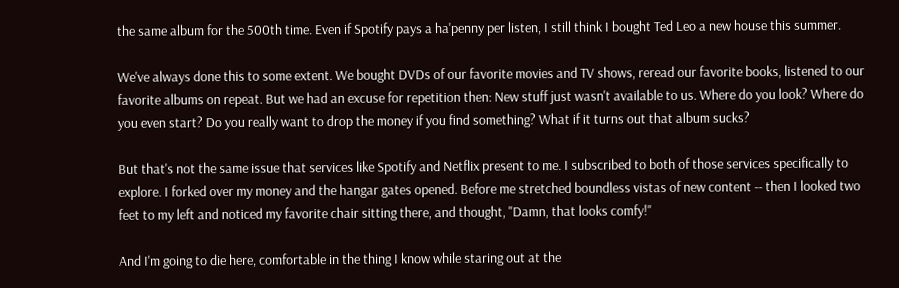the same album for the 500th time. Even if Spotify pays a ha'penny per listen, I still think I bought Ted Leo a new house this summer.

We've always done this to some extent. We bought DVDs of our favorite movies and TV shows, reread our favorite books, listened to our favorite albums on repeat. But we had an excuse for repetition then: New stuff just wasn't available to us. Where do you look? Where do you even start? Do you really want to drop the money if you find something? What if it turns out that album sucks?

But that's not the same issue that services like Spotify and Netflix present to me. I subscribed to both of those services specifically to explore. I forked over my money and the hangar gates opened. Before me stretched boundless vistas of new content -- then I looked two feet to my left and noticed my favorite chair sitting there, and thought, "Damn, that looks comfy!"

And I'm going to die here, comfortable in the thing I know while staring out at the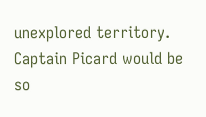unexplored territory. Captain Picard would be so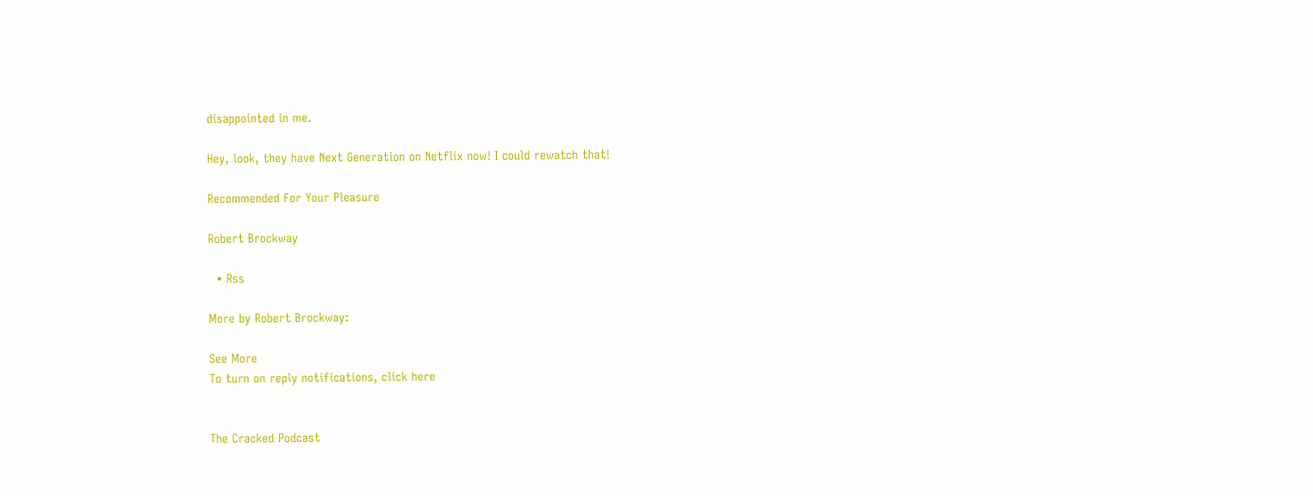disappointed in me.

Hey, look, they have Next Generation on Netflix now! I could rewatch that!

Recommended For Your Pleasure

Robert Brockway

  • Rss

More by Robert Brockway:

See More
To turn on reply notifications, click here


The Cracked Podcast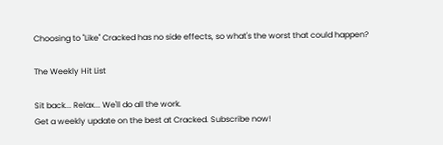Choosing to "Like" Cracked has no side effects, so what's the worst that could happen?

The Weekly Hit List

Sit back... Relax... We'll do all the work.
Get a weekly update on the best at Cracked. Subscribe now!